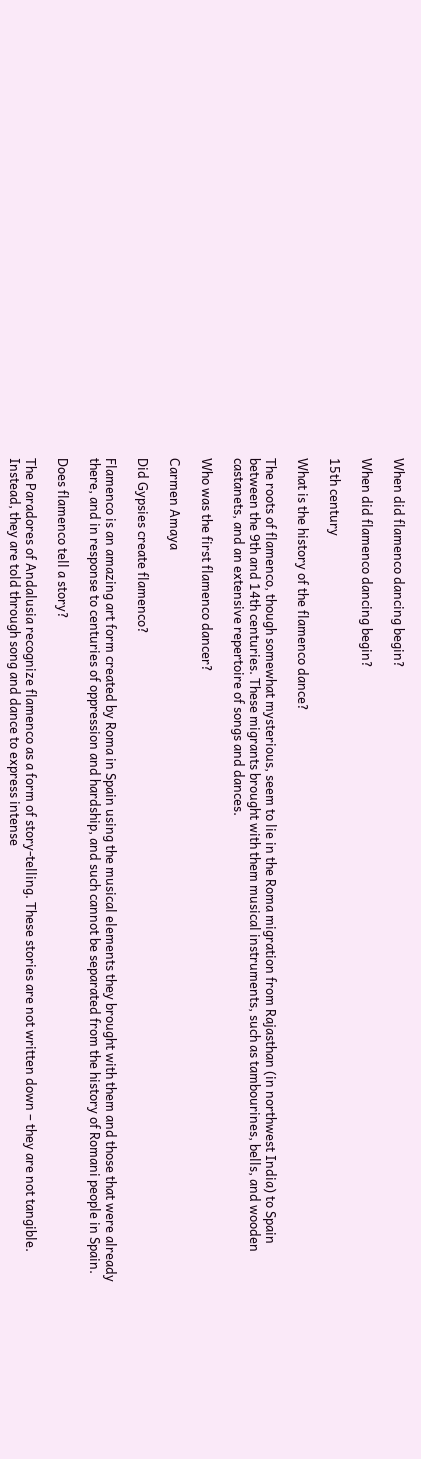When did flamenco dancing begin?

When did flamenco dancing begin?

15th century

What is the history of the flamenco dance?

The roots of flamenco, though somewhat mysterious, seem to lie in the Roma migration from Rajasthan (in northwest India) to Spain between the 9th and 14th centuries. These migrants brought with them musical instruments, such as tambourines, bells, and wooden castanets, and an extensive repertoire of songs and dances.

Who was the first flamenco dancer?

Carmen Amaya

Did Gypsies create flamenco?

Flamenco is an amazing art form created by Roma in Spain using the musical elements they brought with them and those that were already there, and in response to centuries of oppression and hardship, and such cannot be separated from the history of Romani people in Spain.

Does flamenco tell a story?

The Paradores of Andalusia recognize flamenco as a form of story-telling. These stories are not written down – they are not tangible. Instead, they are told through song and dance to express intense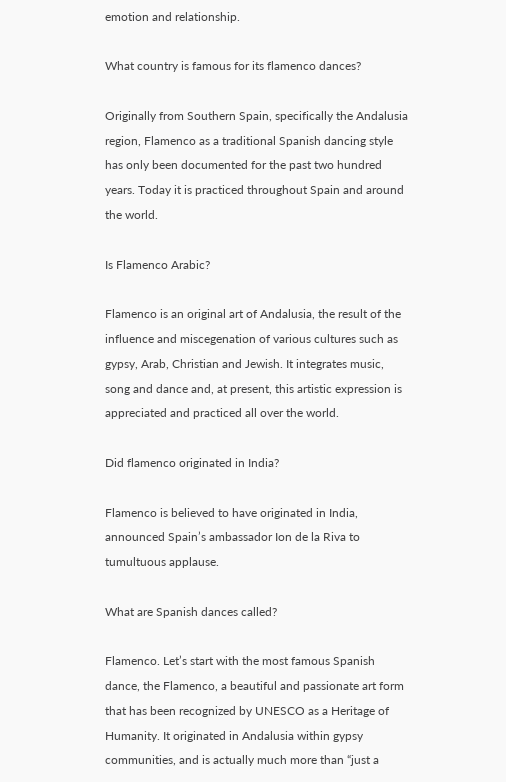emotion and relationship.

What country is famous for its flamenco dances?

Originally from Southern Spain, specifically the Andalusia region, Flamenco as a traditional Spanish dancing style has only been documented for the past two hundred years. Today it is practiced throughout Spain and around the world.

Is Flamenco Arabic?

Flamenco is an original art of Andalusia, the result of the influence and miscegenation of various cultures such as gypsy, Arab, Christian and Jewish. It integrates music, song and dance and, at present, this artistic expression is appreciated and practiced all over the world.

Did flamenco originated in India?

Flamenco is believed to have originated in India, announced Spain’s ambassador Ion de la Riva to tumultuous applause.

What are Spanish dances called?

Flamenco. Let’s start with the most famous Spanish dance, the Flamenco, a beautiful and passionate art form that has been recognized by UNESCO as a Heritage of Humanity. It originated in Andalusia within gypsy communities, and is actually much more than “just a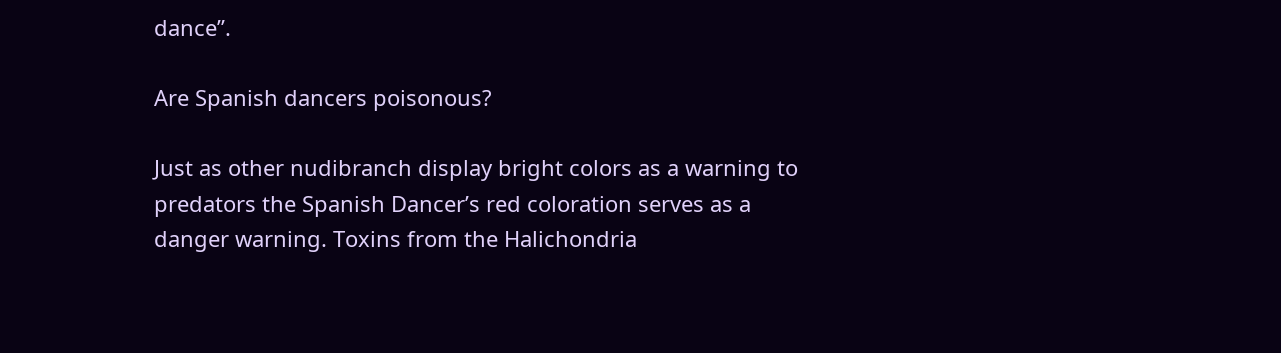dance”.

Are Spanish dancers poisonous?

Just as other nudibranch display bright colors as a warning to predators the Spanish Dancer’s red coloration serves as a danger warning. Toxins from the Halichondria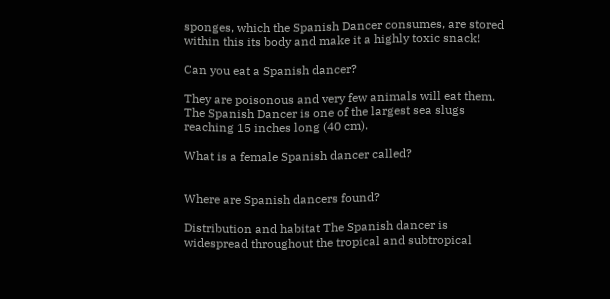sponges, which the Spanish Dancer consumes, are stored within this its body and make it a highly toxic snack!

Can you eat a Spanish dancer?

They are poisonous and very few animals will eat them. The Spanish Dancer is one of the largest sea slugs reaching 15 inches long (40 cm).

What is a female Spanish dancer called?


Where are Spanish dancers found?

Distribution and habitat The Spanish dancer is widespread throughout the tropical and subtropical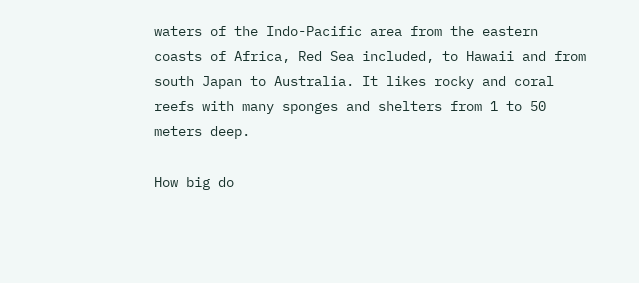waters of the Indo-Pacific area from the eastern coasts of Africa, Red Sea included, to Hawaii and from south Japan to Australia. It likes rocky and coral reefs with many sponges and shelters from 1 to 50 meters deep.

How big do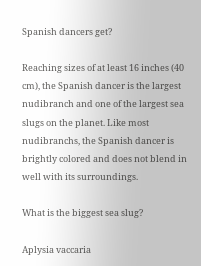Spanish dancers get?

Reaching sizes of at least 16 inches (40 cm), the Spanish dancer is the largest nudibranch and one of the largest sea slugs on the planet. Like most nudibranchs, the Spanish dancer is brightly colored and does not blend in well with its surroundings.

What is the biggest sea slug?

Aplysia vaccaria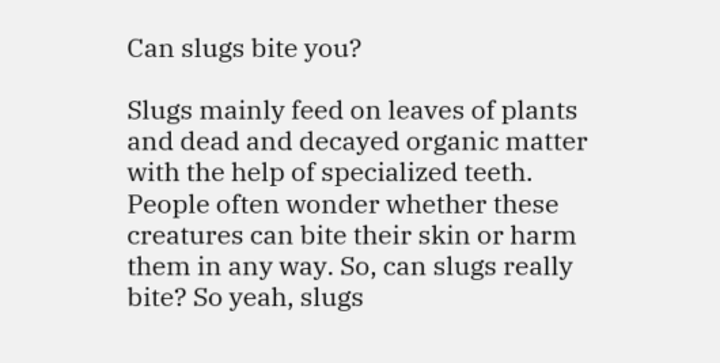Can slugs bite you?

Slugs mainly feed on leaves of plants and dead and decayed organic matter with the help of specialized teeth. People often wonder whether these creatures can bite their skin or harm them in any way. So, can slugs really bite? So yeah, slugs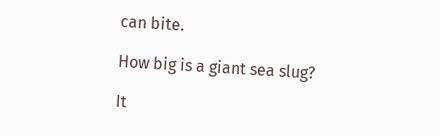can bite.

How big is a giant sea slug?

It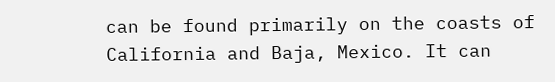can be found primarily on the coasts of California and Baja, Mexico. It can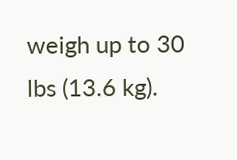weigh up to 30 lbs (13.6 kg).